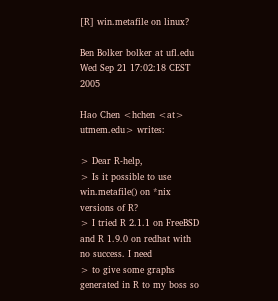[R] win.metafile on linux?

Ben Bolker bolker at ufl.edu
Wed Sep 21 17:02:18 CEST 2005

Hao Chen <hchen <at> utmem.edu> writes:

> Dear R-help,
> Is it possible to use win.metafile() on *nix versions of R?
> I tried R 2.1.1 on FreeBSD and R 1.9.0 on redhat with no success. I need
> to give some graphs generated in R to my boss so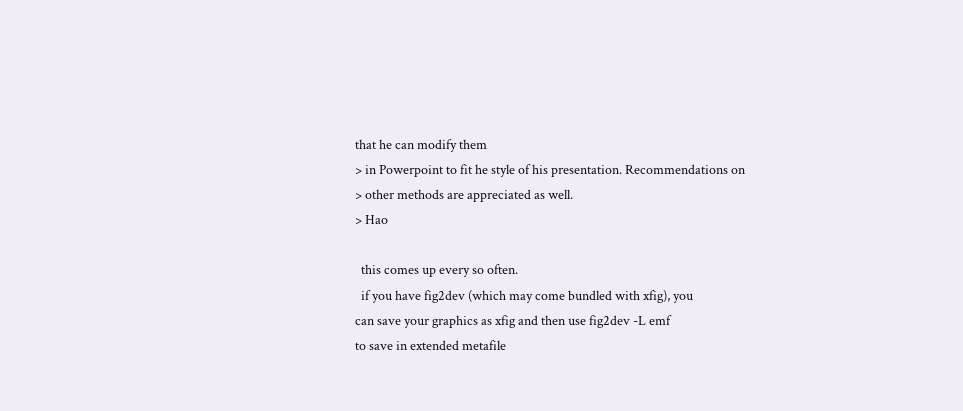that he can modify them
> in Powerpoint to fit he style of his presentation. Recommendations on
> other methods are appreciated as well.
> Hao

  this comes up every so often.
  if you have fig2dev (which may come bundled with xfig), you
can save your graphics as xfig and then use fig2dev -L emf
to save in extended metafile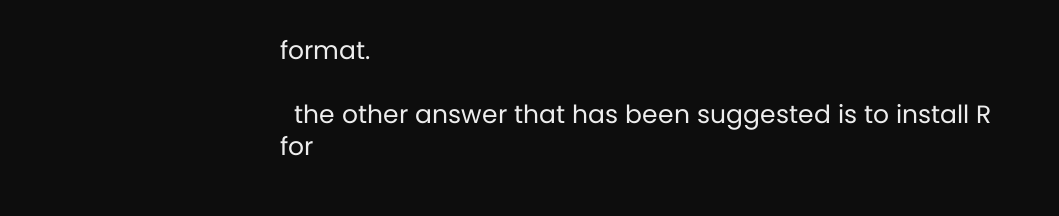format.

  the other answer that has been suggested is to install R
for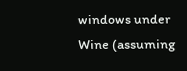windows under Wine (assuming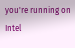you're running on Intel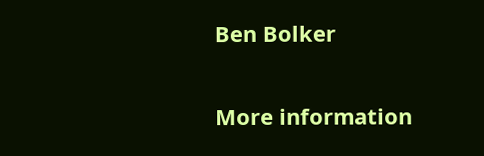Ben Bolker

More information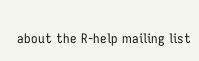about the R-help mailing list